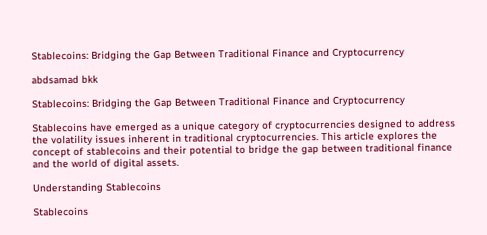Stablecoins: Bridging the Gap Between Traditional Finance and Cryptocurrency

abdsamad bkk

Stablecoins: Bridging the Gap Between Traditional Finance and Cryptocurrency

Stablecoins have emerged as a unique category of cryptocurrencies designed to address the volatility issues inherent in traditional cryptocurrencies. This article explores the concept of stablecoins and their potential to bridge the gap between traditional finance and the world of digital assets.

Understanding Stablecoins

Stablecoins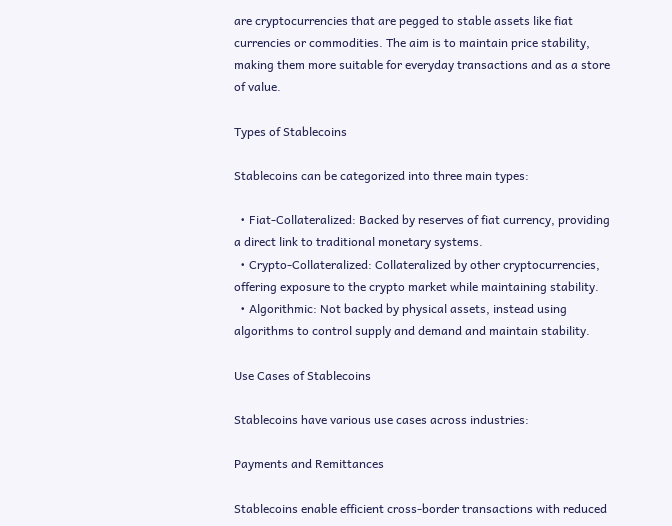are cryptocurrencies that are pegged to stable assets like fiat currencies or commodities. The aim is to maintain price stability, making them more suitable for everyday transactions and as a store of value.

Types of Stablecoins

Stablecoins can be categorized into three main types:

  • Fiat-Collateralized: Backed by reserves of fiat currency, providing a direct link to traditional monetary systems.
  • Crypto-Collateralized: Collateralized by other cryptocurrencies, offering exposure to the crypto market while maintaining stability.
  • Algorithmic: Not backed by physical assets, instead using algorithms to control supply and demand and maintain stability.

Use Cases of Stablecoins

Stablecoins have various use cases across industries:

Payments and Remittances

Stablecoins enable efficient cross-border transactions with reduced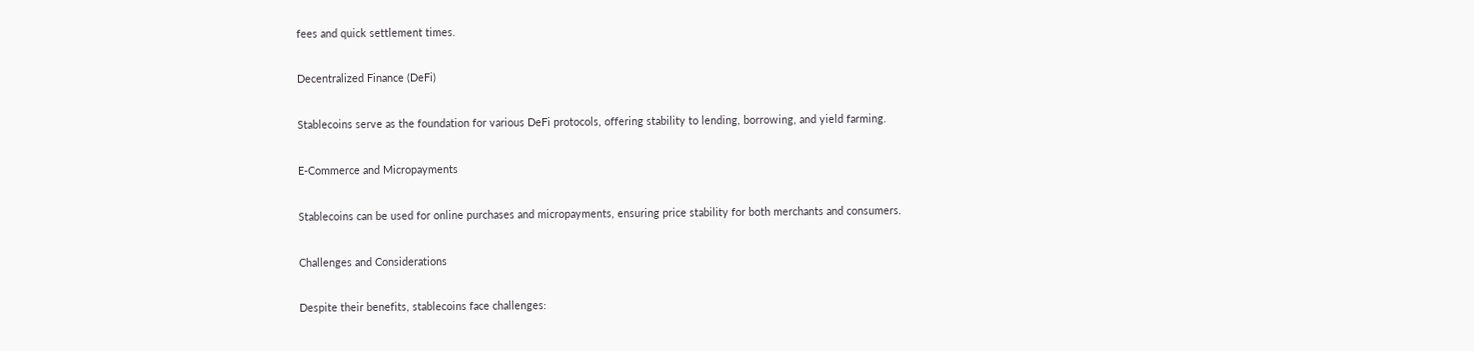fees and quick settlement times.

Decentralized Finance (DeFi)

Stablecoins serve as the foundation for various DeFi protocols, offering stability to lending, borrowing, and yield farming.

E-Commerce and Micropayments

Stablecoins can be used for online purchases and micropayments, ensuring price stability for both merchants and consumers.

Challenges and Considerations

Despite their benefits, stablecoins face challenges: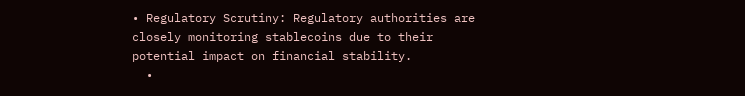• Regulatory Scrutiny: Regulatory authorities are closely monitoring stablecoins due to their potential impact on financial stability.
  •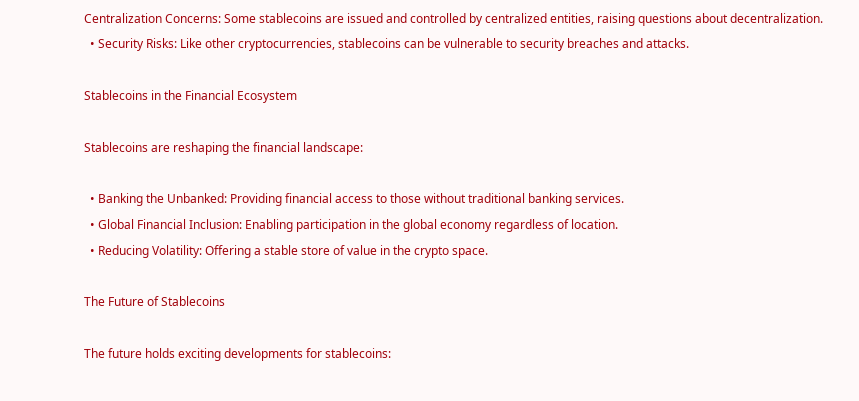Centralization Concerns: Some stablecoins are issued and controlled by centralized entities, raising questions about decentralization.
  • Security Risks: Like other cryptocurrencies, stablecoins can be vulnerable to security breaches and attacks.

Stablecoins in the Financial Ecosystem

Stablecoins are reshaping the financial landscape:

  • Banking the Unbanked: Providing financial access to those without traditional banking services.
  • Global Financial Inclusion: Enabling participation in the global economy regardless of location.
  • Reducing Volatility: Offering a stable store of value in the crypto space.

The Future of Stablecoins

The future holds exciting developments for stablecoins: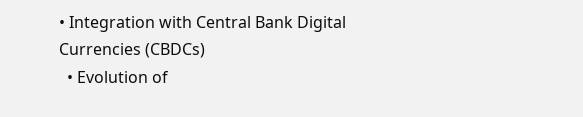• Integration with Central Bank Digital Currencies (CBDCs)
  • Evolution of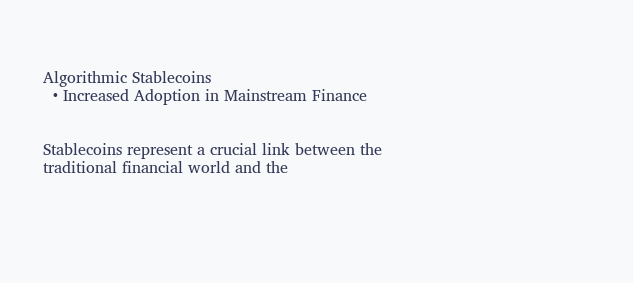Algorithmic Stablecoins
  • Increased Adoption in Mainstream Finance


Stablecoins represent a crucial link between the traditional financial world and the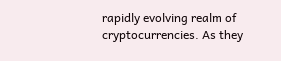rapidly evolving realm of cryptocurrencies. As they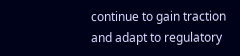continue to gain traction and adapt to regulatory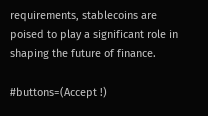requirements, stablecoins are poised to play a significant role in shaping the future of finance.

#buttons=(Accept !)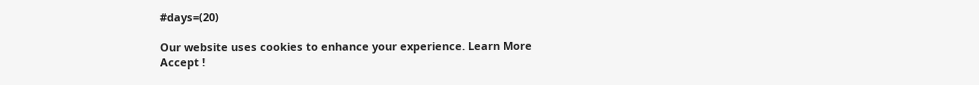#days=(20)

Our website uses cookies to enhance your experience. Learn More
Accept !